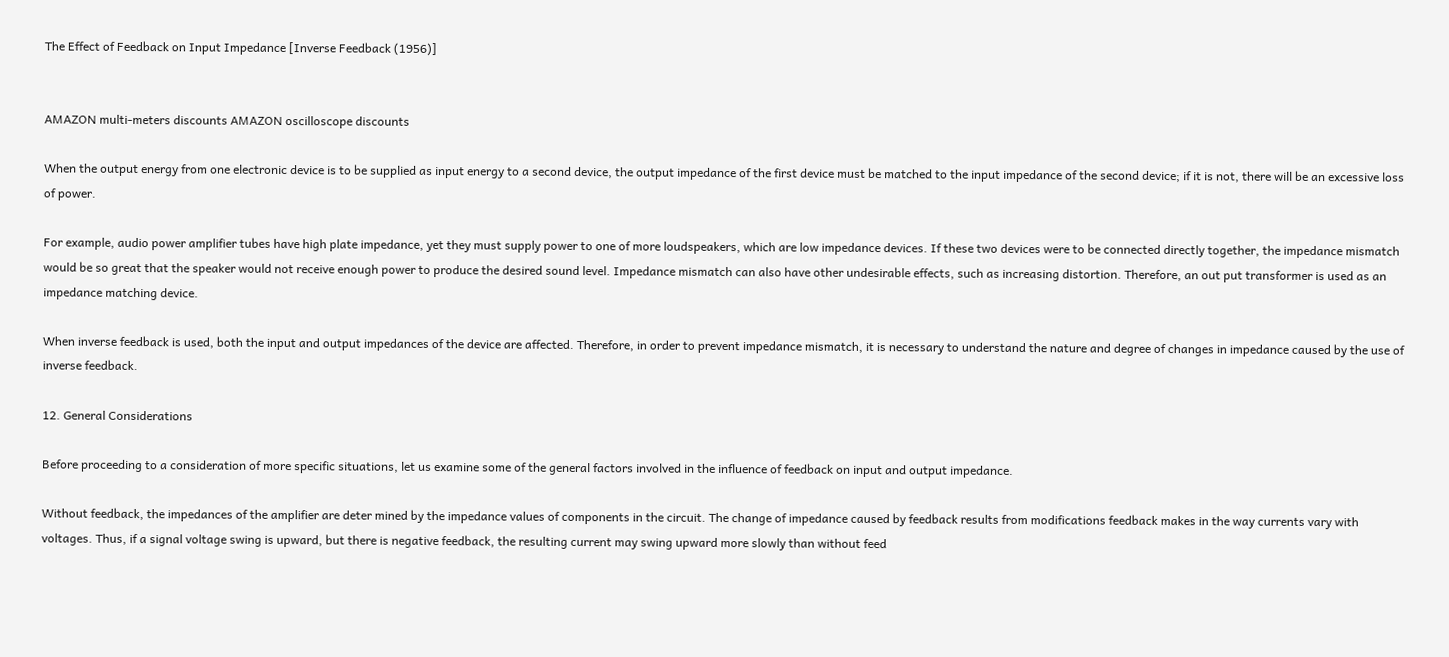The Effect of Feedback on Input Impedance [Inverse Feedback (1956)]


AMAZON multi-meters discounts AMAZON oscilloscope discounts

When the output energy from one electronic device is to be supplied as input energy to a second device, the output impedance of the first device must be matched to the input impedance of the second device; if it is not, there will be an excessive loss of power.

For example, audio power amplifier tubes have high plate impedance, yet they must supply power to one of more loudspeakers, which are low impedance devices. If these two devices were to be connected directly together, the impedance mismatch would be so great that the speaker would not receive enough power to produce the desired sound level. Impedance mismatch can also have other undesirable effects, such as increasing distortion. Therefore, an out put transformer is used as an impedance matching device.

When inverse feedback is used, both the input and output impedances of the device are affected. Therefore, in order to prevent impedance mismatch, it is necessary to understand the nature and degree of changes in impedance caused by the use of inverse feedback.

12. General Considerations

Before proceeding to a consideration of more specific situations, let us examine some of the general factors involved in the influence of feedback on input and output impedance.

Without feedback, the impedances of the amplifier are deter mined by the impedance values of components in the circuit. The change of impedance caused by feedback results from modifications feedback makes in the way currents vary with voltages. Thus, if a signal voltage swing is upward, but there is negative feedback, the resulting current may swing upward more slowly than without feed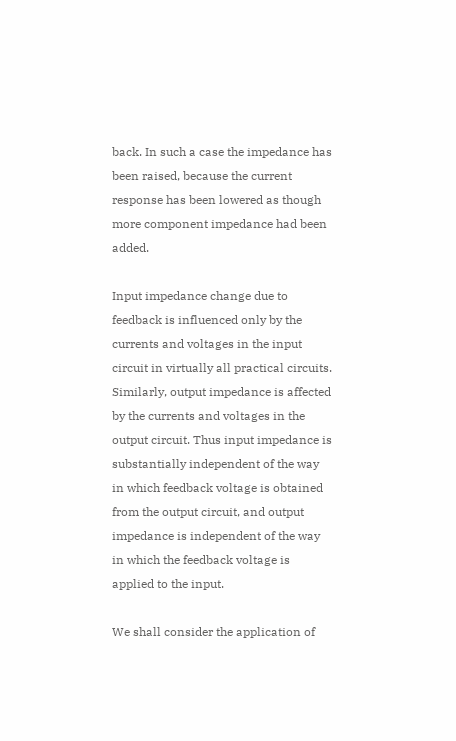back. In such a case the impedance has been raised, because the current response has been lowered as though more component impedance had been added.

Input impedance change due to feedback is influenced only by the currents and voltages in the input circuit in virtually all practical circuits. Similarly, output impedance is affected by the currents and voltages in the output circuit. Thus input impedance is substantially independent of the way in which feedback voltage is obtained from the output circuit, and output impedance is independent of the way in which the feedback voltage is applied to the input.

We shall consider the application of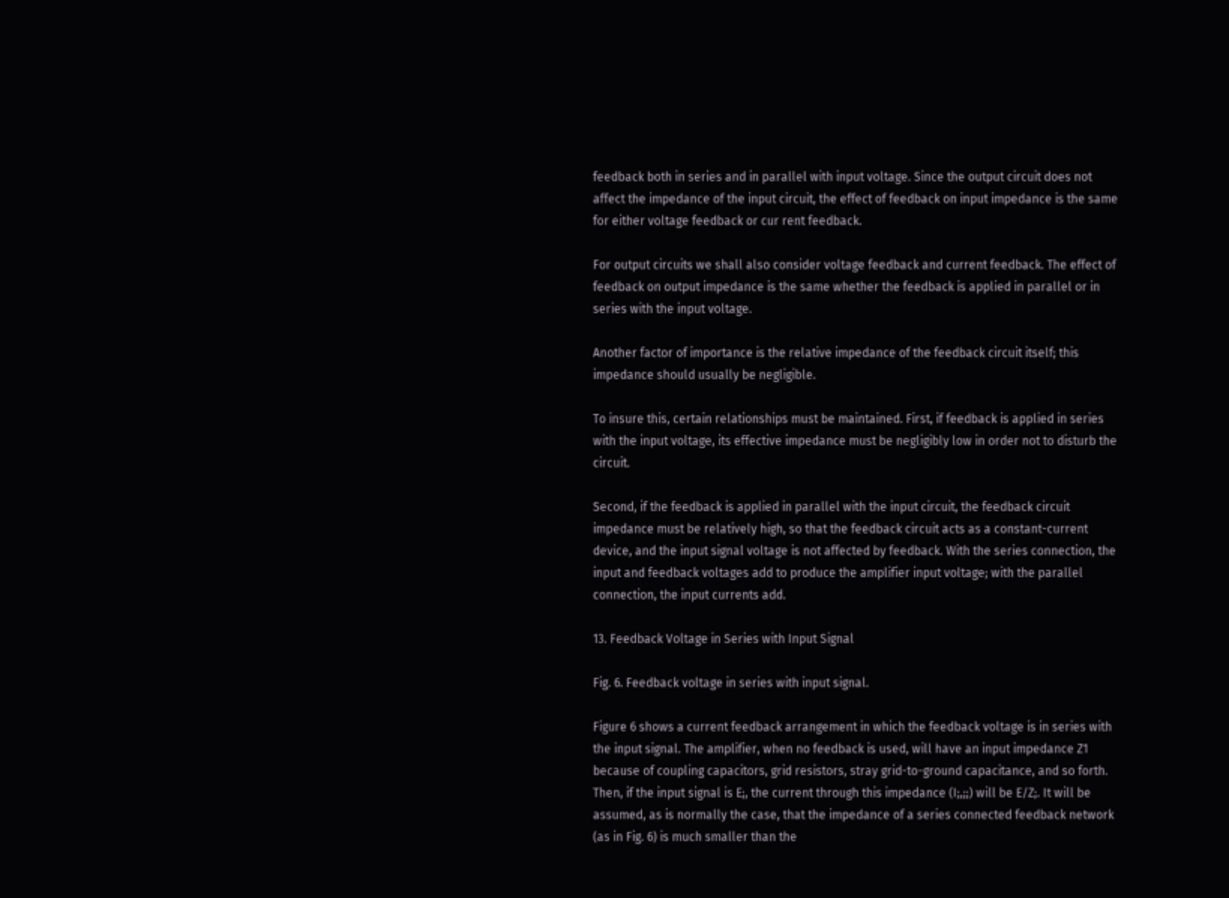feedback both in series and in parallel with input voltage. Since the output circuit does not affect the impedance of the input circuit, the effect of feedback on input impedance is the same for either voltage feedback or cur rent feedback.

For output circuits we shall also consider voltage feedback and current feedback. The effect of feedback on output impedance is the same whether the feedback is applied in parallel or in series with the input voltage.

Another factor of importance is the relative impedance of the feedback circuit itself; this impedance should usually be negligible.

To insure this, certain relationships must be maintained. First, if feedback is applied in series with the input voltage, its effective impedance must be negligibly low in order not to disturb the circuit.

Second, if the feedback is applied in parallel with the input circuit, the feedback circuit impedance must be relatively high, so that the feedback circuit acts as a constant-current device, and the input signal voltage is not affected by feedback. With the series connection, the input and feedback voltages add to produce the amplifier input voltage; with the parallel connection, the input currents add.

13. Feedback Voltage in Series with Input Signal

Fig. 6. Feedback voltage in series with input signal.

Figure 6 shows a current feedback arrangement in which the feedback voltage is in series with the input signal. The amplifier, when no feedback is used, will have an input impedance Z1 because of coupling capacitors, grid resistors, stray grid-to-ground capacitance, and so forth. Then, if the input signal is E;, the current through this impedance (I;,;;) will be E/Z;. It will be assumed, as is normally the case, that the impedance of a series connected feedback network (as in Fig. 6) is much smaller than the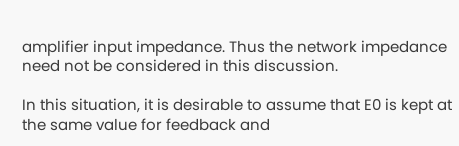amplifier input impedance. Thus the network impedance need not be considered in this discussion.

In this situation, it is desirable to assume that E0 is kept at the same value for feedback and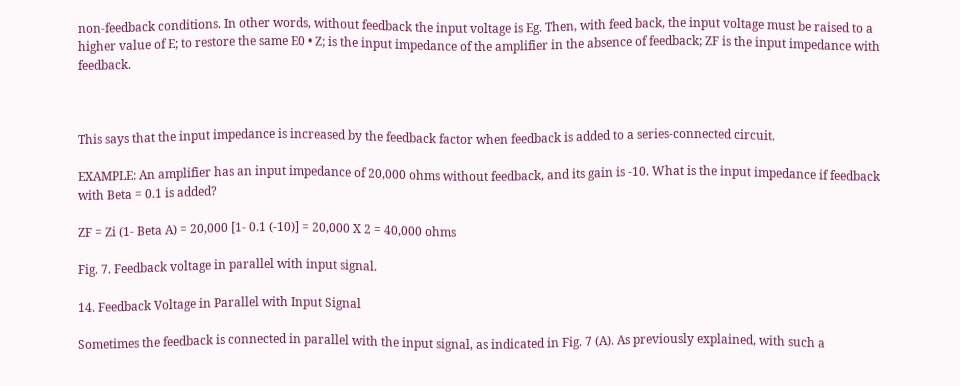non-feedback conditions. In other words, without feedback the input voltage is Eg. Then, with feed back, the input voltage must be raised to a higher value of E; to restore the same E0 • Z; is the input impedance of the amplifier in the absence of feedback; ZF is the input impedance with feedback.



This says that the input impedance is increased by the feedback factor when feedback is added to a series-connected circuit.

EXAMPLE: An amplifier has an input impedance of 20,000 ohms without feedback, and its gain is -10. What is the input impedance if feedback with Beta = 0.1 is added?

ZF = Zi (1- Beta A) = 20,000 [1- 0.1 (-10)] = 20,000 X 2 = 40,000 ohms

Fig. 7. Feedback voltage in parallel with input signal.

14. Feedback Voltage in Parallel with Input Signal

Sometimes the feedback is connected in parallel with the input signal, as indicated in Fig. 7 (A). As previously explained, with such a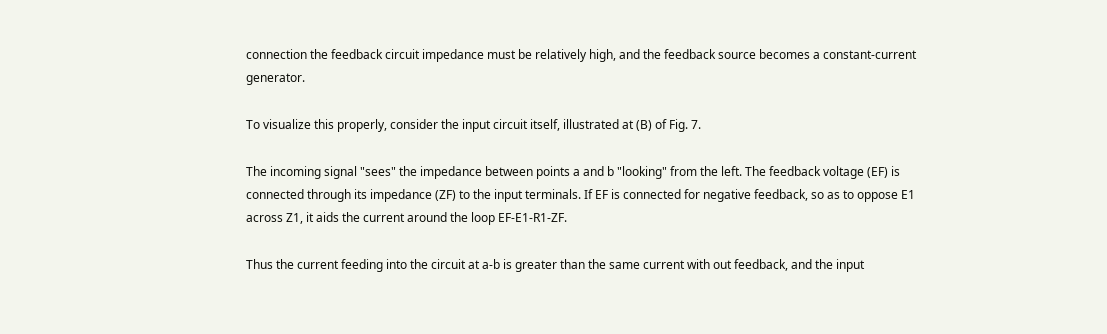connection the feedback circuit impedance must be relatively high, and the feedback source becomes a constant-current generator.

To visualize this properly, consider the input circuit itself, illustrated at (B) of Fig. 7.

The incoming signal "sees" the impedance between points a and b "looking" from the left. The feedback voltage (EF) is connected through its impedance (ZF) to the input terminals. If EF is connected for negative feedback, so as to oppose E1 across Z1, it aids the current around the loop EF-E1-R1-ZF.

Thus the current feeding into the circuit at a-b is greater than the same current with out feedback, and the input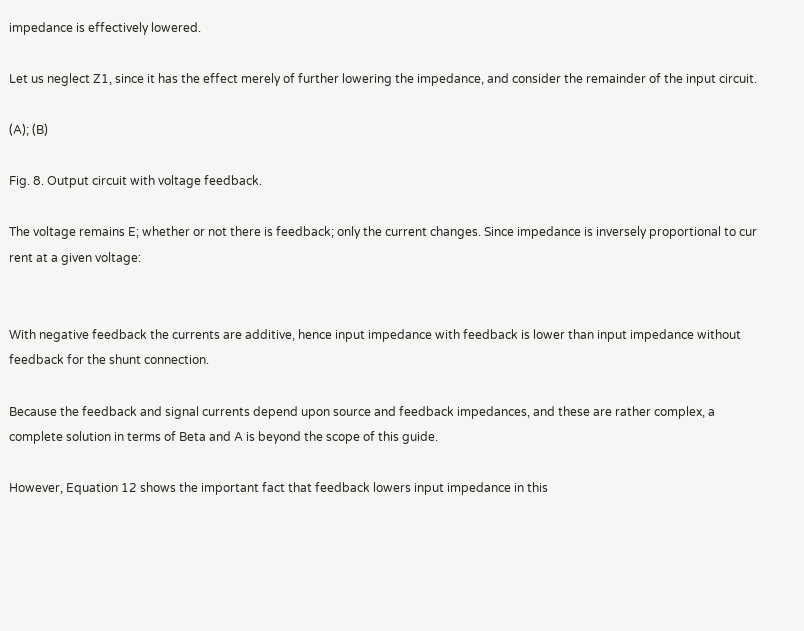impedance is effectively lowered.

Let us neglect Z1, since it has the effect merely of further lowering the impedance, and consider the remainder of the input circuit.

(A); (B)

Fig. 8. Output circuit with voltage feedback.

The voltage remains E; whether or not there is feedback; only the current changes. Since impedance is inversely proportional to cur rent at a given voltage:


With negative feedback the currents are additive, hence input impedance with feedback is lower than input impedance without feedback for the shunt connection.

Because the feedback and signal currents depend upon source and feedback impedances, and these are rather complex, a complete solution in terms of Beta and A is beyond the scope of this guide.

However, Equation 12 shows the important fact that feedback lowers input impedance in this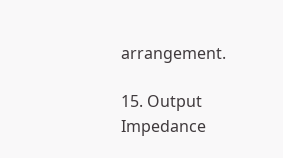arrangement.

15. Output Impedance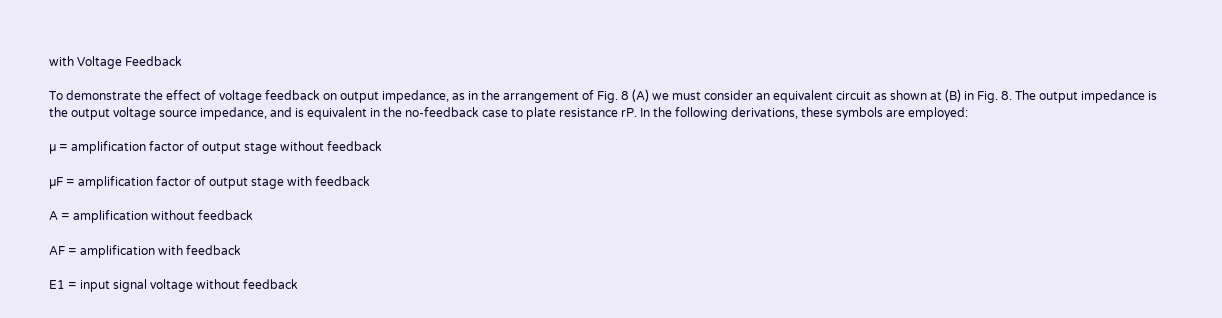with Voltage Feedback

To demonstrate the effect of voltage feedback on output impedance, as in the arrangement of Fig. 8 (A) we must consider an equivalent circuit as shown at (B) in Fig. 8. The output impedance is the output voltage source impedance, and is equivalent in the no-feedback case to plate resistance rP. In the following derivations, these symbols are employed:

µ = amplification factor of output stage without feedback

µF = amplification factor of output stage with feedback

A = amplification without feedback

AF = amplification with feedback

E1 = input signal voltage without feedback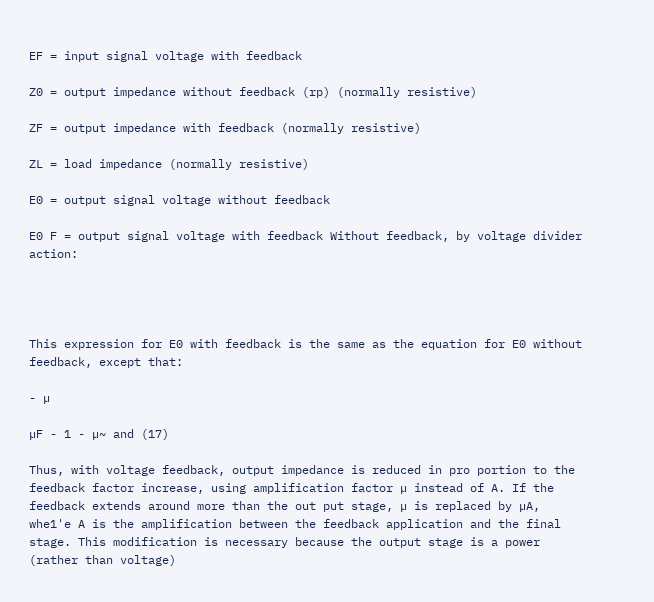EF = input signal voltage with feedback

Z0 = output impedance without feedback (rp) (normally resistive)

ZF = output impedance with feedback (normally resistive)

ZL = load impedance (normally resistive)

E0 = output signal voltage without feedback

E0 F = output signal voltage with feedback Without feedback, by voltage divider action:




This expression for E0 with feedback is the same as the equation for E0 without feedback, except that:

- µ

µF - 1 - µ~ and (17)

Thus, with voltage feedback, output impedance is reduced in pro portion to the feedback factor increase, using amplification factor µ instead of A. If the feedback extends around more than the out put stage, µ is replaced by µA, whe1'e A is the amplification between the feedback application and the final stage. This modification is necessary because the output stage is a power (rather than voltage)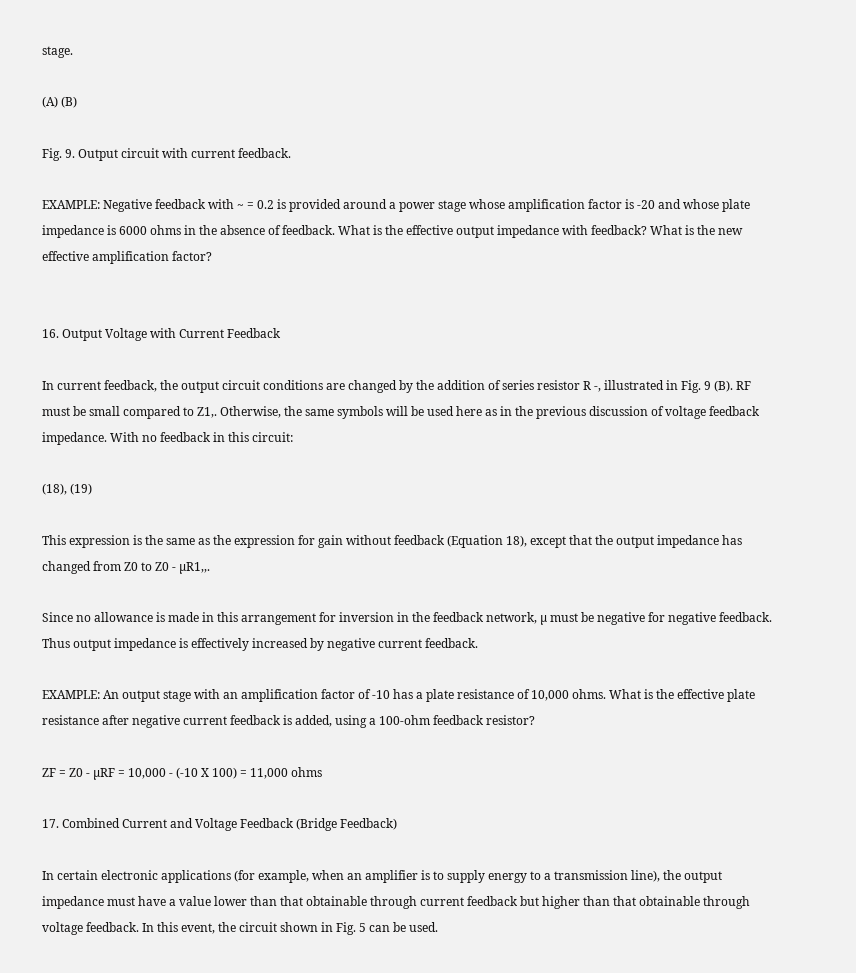stage.

(A) (B)

Fig. 9. Output circuit with current feedback.

EXAMPLE: Negative feedback with ~ = 0.2 is provided around a power stage whose amplification factor is -20 and whose plate impedance is 6000 ohms in the absence of feedback. What is the effective output impedance with feedback? What is the new effective amplification factor?


16. Output Voltage with Current Feedback

In current feedback, the output circuit conditions are changed by the addition of series resistor R -, illustrated in Fig. 9 (B). RF must be small compared to Z1,. Otherwise, the same symbols will be used here as in the previous discussion of voltage feedback impedance. With no feedback in this circuit:

(18), (19)

This expression is the same as the expression for gain without feedback (Equation 18), except that the output impedance has changed from Z0 to Z0 - µR1,,.

Since no allowance is made in this arrangement for inversion in the feedback network, µ must be negative for negative feedback. Thus output impedance is effectively increased by negative current feedback.

EXAMPLE: An output stage with an amplification factor of -10 has a plate resistance of 10,000 ohms. What is the effective plate resistance after negative current feedback is added, using a 100-ohm feedback resistor?

ZF = Z0 - µRF = 10,000 - (-10 X 100) = 11,000 ohms

17. Combined Current and Voltage Feedback (Bridge Feedback)

In certain electronic applications (for example, when an amplifier is to supply energy to a transmission line), the output impedance must have a value lower than that obtainable through current feedback but higher than that obtainable through voltage feedback. In this event, the circuit shown in Fig. 5 can be used.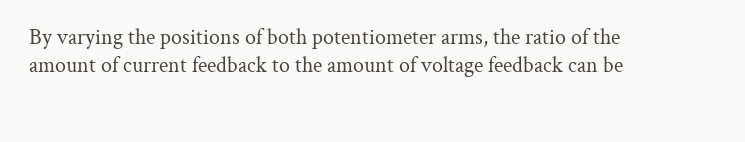By varying the positions of both potentiometer arms, the ratio of the amount of current feedback to the amount of voltage feedback can be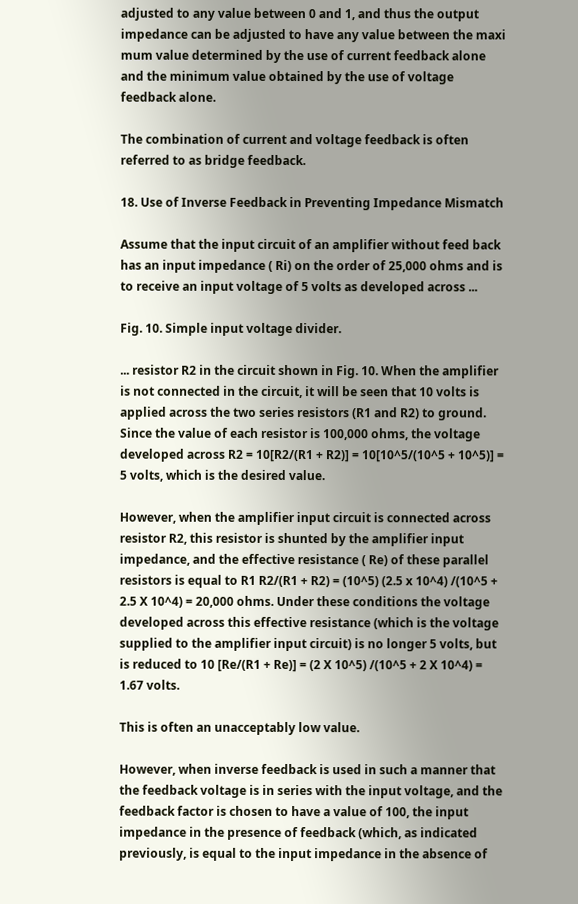adjusted to any value between 0 and 1, and thus the output impedance can be adjusted to have any value between the maxi mum value determined by the use of current feedback alone and the minimum value obtained by the use of voltage feedback alone.

The combination of current and voltage feedback is often referred to as bridge feedback.

18. Use of Inverse Feedback in Preventing Impedance Mismatch

Assume that the input circuit of an amplifier without feed back has an input impedance ( Ri) on the order of 25,000 ohms and is to receive an input voltage of 5 volts as developed across ...

Fig. 10. Simple input voltage divider.

... resistor R2 in the circuit shown in Fig. 10. When the amplifier is not connected in the circuit, it will be seen that 10 volts is applied across the two series resistors (R1 and R2) to ground. Since the value of each resistor is 100,000 ohms, the voltage developed across R2 = 10[R2/(R1 + R2)] = 10[10^5/(10^5 + 10^5)] = 5 volts, which is the desired value.

However, when the amplifier input circuit is connected across resistor R2, this resistor is shunted by the amplifier input impedance, and the effective resistance ( Re) of these parallel resistors is equal to R1 R2/(R1 + R2) = (10^5) (2.5 x 10^4) /(10^5 + 2.5 X 10^4) = 20,000 ohms. Under these conditions the voltage developed across this effective resistance (which is the voltage supplied to the amplifier input circuit) is no longer 5 volts, but is reduced to 10 [Re/(R1 + Re)] = (2 X 10^5) /(10^5 + 2 X 10^4) = 1.67 volts.

This is often an unacceptably low value.

However, when inverse feedback is used in such a manner that the feedback voltage is in series with the input voltage, and the feedback factor is chosen to have a value of 100, the input impedance in the presence of feedback (which, as indicated previously, is equal to the input impedance in the absence of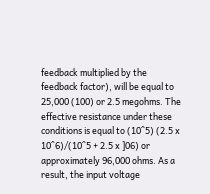feedback multiplied by the feedback factor), will be equal to 25,000 (100) or 2.5 megohms. The effective resistance under these conditions is equal to (10^5) (2.5 x 10^6)/(10^5 + 2.5 x ]06) or approximately 96,000 ohms. As a result, the input voltage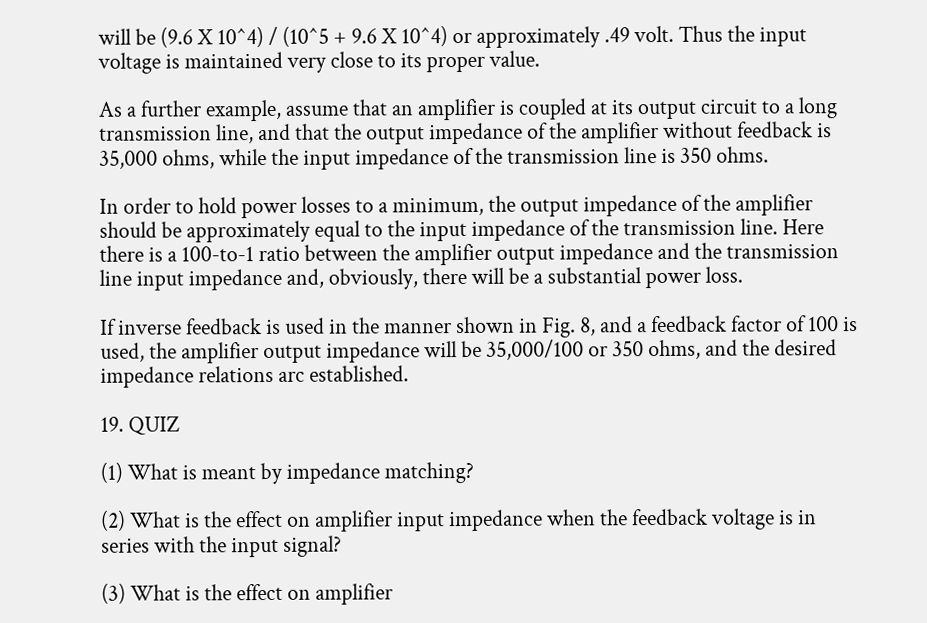will be (9.6 X 10^4) / (10^5 + 9.6 X 10^4) or approximately .49 volt. Thus the input voltage is maintained very close to its proper value.

As a further example, assume that an amplifier is coupled at its output circuit to a long transmission line, and that the output impedance of the amplifier without feedback is 35,000 ohms, while the input impedance of the transmission line is 350 ohms.

In order to hold power losses to a minimum, the output impedance of the amplifier should be approximately equal to the input impedance of the transmission line. Here there is a 100-to-1 ratio between the amplifier output impedance and the transmission line input impedance and, obviously, there will be a substantial power loss.

If inverse feedback is used in the manner shown in Fig. 8, and a feedback factor of 100 is used, the amplifier output impedance will be 35,000/100 or 350 ohms, and the desired impedance relations arc established.

19. QUIZ

(1) What is meant by impedance matching?

(2) What is the effect on amplifier input impedance when the feedback voltage is in series with the input signal?

(3) What is the effect on amplifier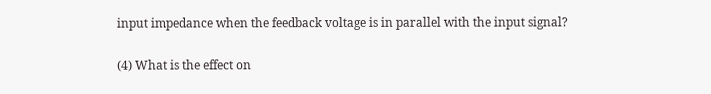input impedance when the feedback voltage is in parallel with the input signal?

(4) What is the effect on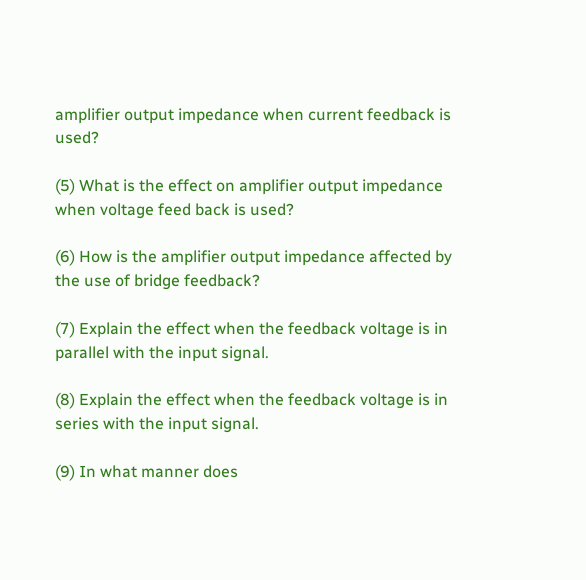amplifier output impedance when current feedback is used?

(5) What is the effect on amplifier output impedance when voltage feed back is used?

(6) How is the amplifier output impedance affected by the use of bridge feedback?

(7) Explain the effect when the feedback voltage is in parallel with the input signal.

(8) Explain the effect when the feedback voltage is in series with the input signal.

(9) In what manner does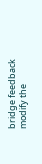bridge feedback modify the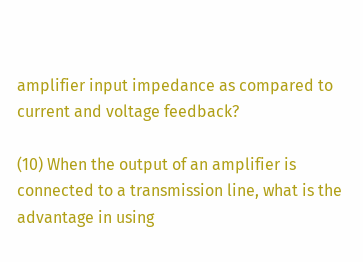amplifier input impedance as compared to current and voltage feedback?

(10) When the output of an amplifier is connected to a transmission line, what is the advantage in using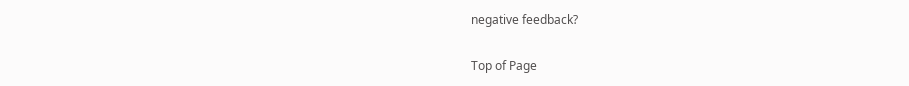negative feedback?

Top of Page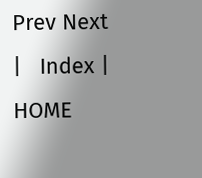Prev Next |   Index | HOME